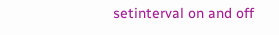setinterval on and off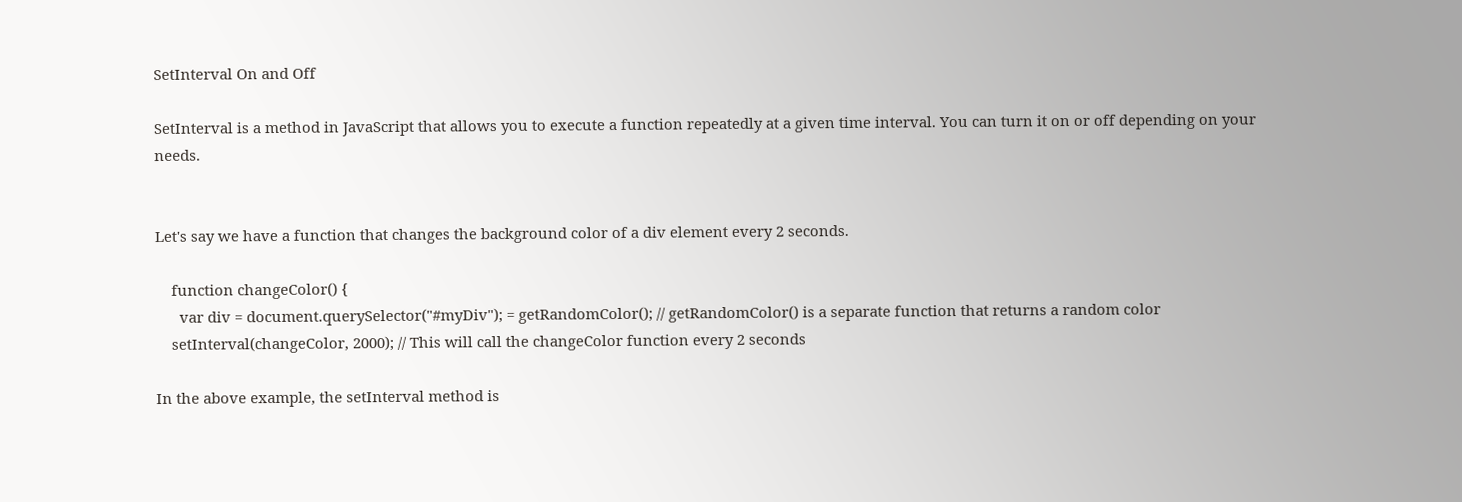SetInterval On and Off

SetInterval is a method in JavaScript that allows you to execute a function repeatedly at a given time interval. You can turn it on or off depending on your needs.


Let's say we have a function that changes the background color of a div element every 2 seconds.

    function changeColor() {
      var div = document.querySelector("#myDiv"); = getRandomColor(); // getRandomColor() is a separate function that returns a random color
    setInterval(changeColor, 2000); // This will call the changeColor function every 2 seconds

In the above example, the setInterval method is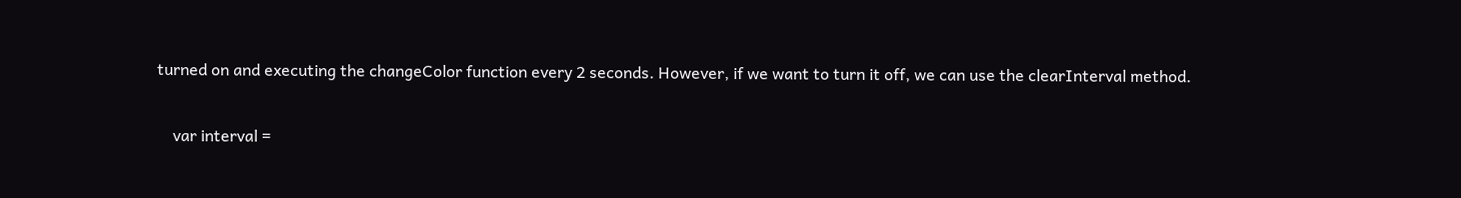turned on and executing the changeColor function every 2 seconds. However, if we want to turn it off, we can use the clearInterval method.


    var interval =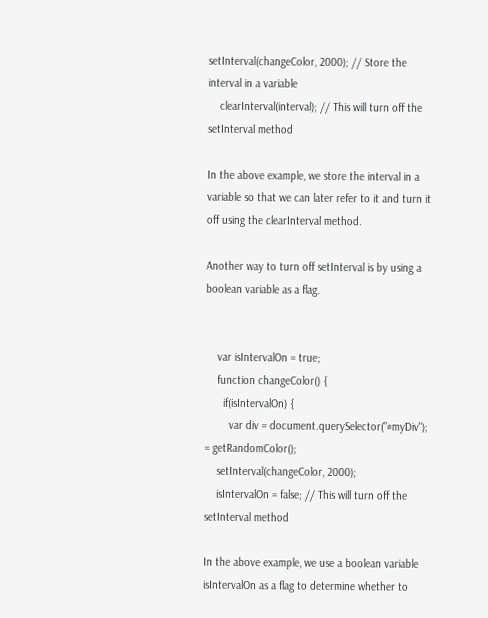setInterval(changeColor, 2000); // Store the interval in a variable
    clearInterval(interval); // This will turn off the setInterval method

In the above example, we store the interval in a variable so that we can later refer to it and turn it off using the clearInterval method.

Another way to turn off setInterval is by using a boolean variable as a flag.


    var isIntervalOn = true;
    function changeColor() {
      if(isIntervalOn) {
        var div = document.querySelector("#myDiv"); = getRandomColor();
    setInterval(changeColor, 2000);
    isIntervalOn = false; // This will turn off the setInterval method

In the above example, we use a boolean variable isIntervalOn as a flag to determine whether to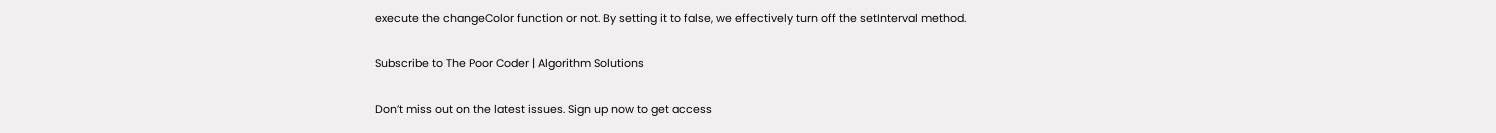execute the changeColor function or not. By setting it to false, we effectively turn off the setInterval method.

Subscribe to The Poor Coder | Algorithm Solutions

Don’t miss out on the latest issues. Sign up now to get access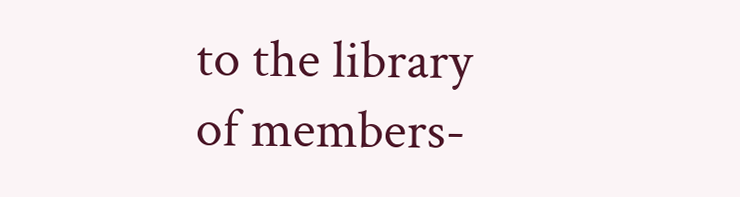to the library of members-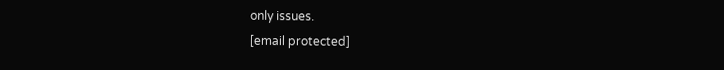only issues.
[email protected]